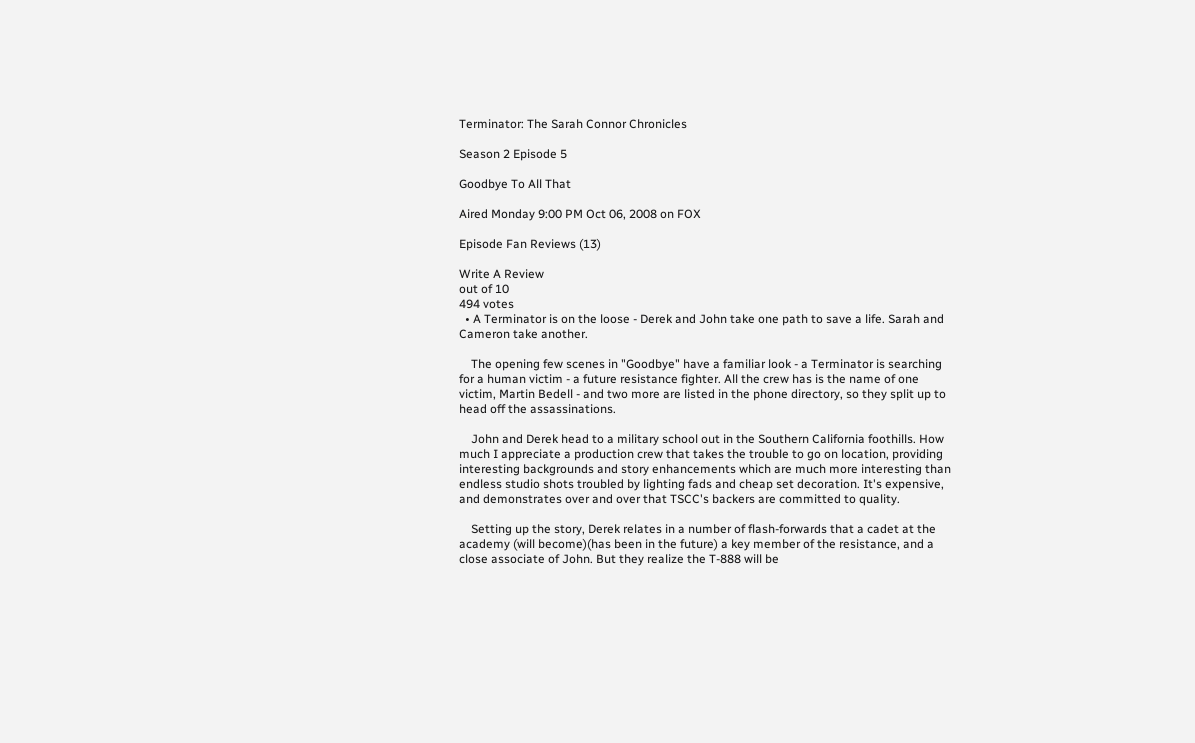Terminator: The Sarah Connor Chronicles

Season 2 Episode 5

Goodbye To All That

Aired Monday 9:00 PM Oct 06, 2008 on FOX

Episode Fan Reviews (13)

Write A Review
out of 10
494 votes
  • A Terminator is on the loose - Derek and John take one path to save a life. Sarah and Cameron take another.

    The opening few scenes in "Goodbye" have a familiar look - a Terminator is searching for a human victim - a future resistance fighter. All the crew has is the name of one victim, Martin Bedell - and two more are listed in the phone directory, so they split up to head off the assassinations.

    John and Derek head to a military school out in the Southern California foothills. How much I appreciate a production crew that takes the trouble to go on location, providing interesting backgrounds and story enhancements which are much more interesting than endless studio shots troubled by lighting fads and cheap set decoration. It's expensive, and demonstrates over and over that TSCC's backers are committed to quality.

    Setting up the story, Derek relates in a number of flash-forwards that a cadet at the academy (will become)(has been in the future) a key member of the resistance, and a close associate of John. But they realize the T-888 will be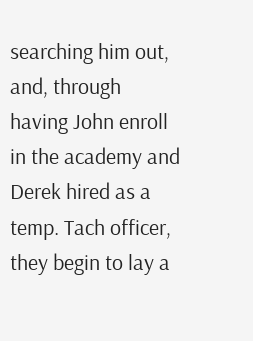searching him out, and, through having John enroll in the academy and Derek hired as a temp. Tach officer, they begin to lay a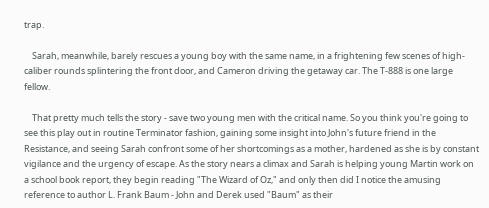trap.

    Sarah, meanwhile, barely rescues a young boy with the same name, in a frightening few scenes of high-caliber rounds splintering the front door, and Cameron driving the getaway car. The T-888 is one large fellow.

    That pretty much tells the story - save two young men with the critical name. So you think you're going to see this play out in routine Terminator fashion, gaining some insight into John's future friend in the Resistance, and seeing Sarah confront some of her shortcomings as a mother, hardened as she is by constant vigilance and the urgency of escape. As the story nears a climax and Sarah is helping young Martin work on a school book report, they begin reading "The Wizard of Oz," and only then did I notice the amusing reference to author L. Frank Baum - John and Derek used "Baum" as their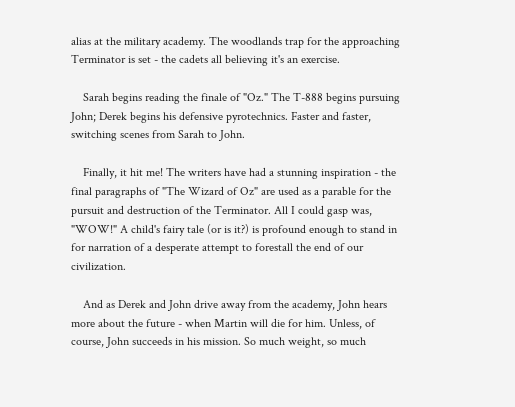alias at the military academy. The woodlands trap for the approaching Terminator is set - the cadets all believing it's an exercise.

    Sarah begins reading the finale of "Oz." The T-888 begins pursuing John; Derek begins his defensive pyrotechnics. Faster and faster, switching scenes from Sarah to John.

    Finally, it hit me! The writers have had a stunning inspiration - the final paragraphs of "The Wizard of Oz" are used as a parable for the pursuit and destruction of the Terminator. All I could gasp was, "WOW!" A child's fairy tale (or is it?) is profound enough to stand in for narration of a desperate attempt to forestall the end of our civilization.

    And as Derek and John drive away from the academy, John hears more about the future - when Martin will die for him. Unless, of course, John succeeds in his mission. So much weight, so much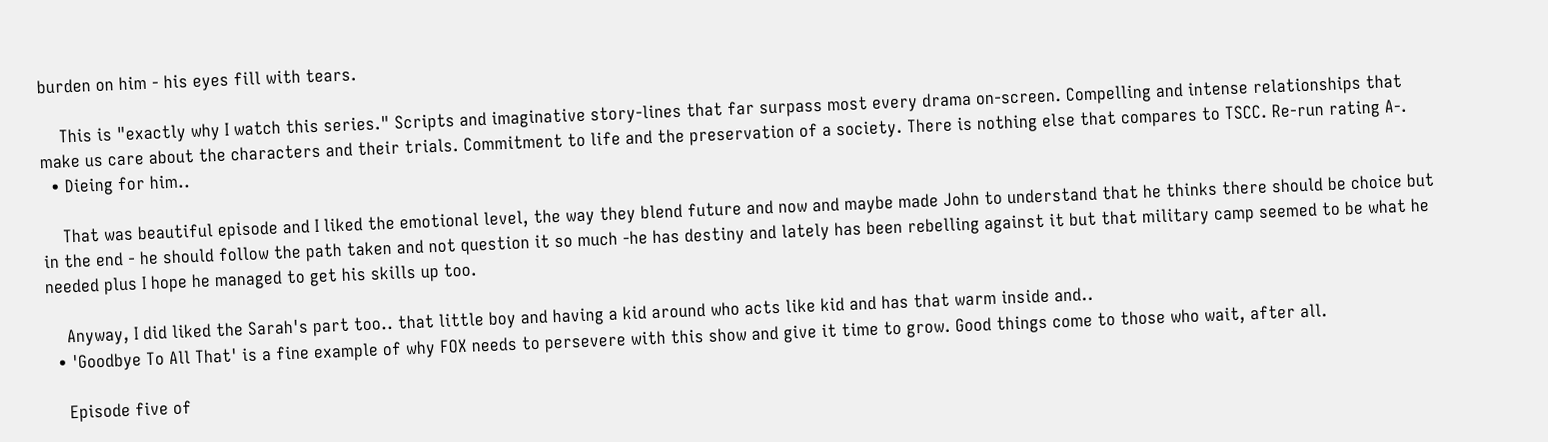burden on him - his eyes fill with tears.

    This is "exactly why I watch this series." Scripts and imaginative story-lines that far surpass most every drama on-screen. Compelling and intense relationships that make us care about the characters and their trials. Commitment to life and the preservation of a society. There is nothing else that compares to TSCC. Re-run rating A-.
  • Dieing for him..

    That was beautiful episode and I liked the emotional level, the way they blend future and now and maybe made John to understand that he thinks there should be choice but in the end - he should follow the path taken and not question it so much -he has destiny and lately has been rebelling against it but that military camp seemed to be what he needed plus I hope he managed to get his skills up too.

    Anyway, I did liked the Sarah's part too.. that little boy and having a kid around who acts like kid and has that warm inside and..
  • 'Goodbye To All That' is a fine example of why FOX needs to persevere with this show and give it time to grow. Good things come to those who wait, after all.

    Episode five of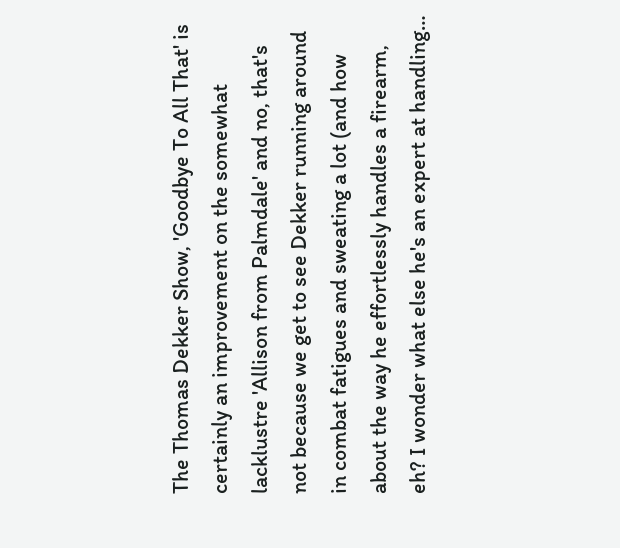The Thomas Dekker Show, 'Goodbye To All That' is certainly an improvement on the somewhat lacklustre 'Allison from Palmdale' and no, that's not because we get to see Dekker running around in combat fatigues and sweating a lot (and how about the way he effortlessly handles a firearm, eh? I wonder what else he's an expert at handling…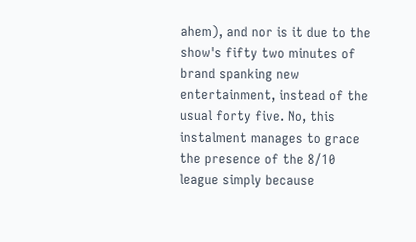ahem), and nor is it due to the show's fifty two minutes of brand spanking new entertainment, instead of the usual forty five. No, this instalment manages to grace the presence of the 8/10 league simply because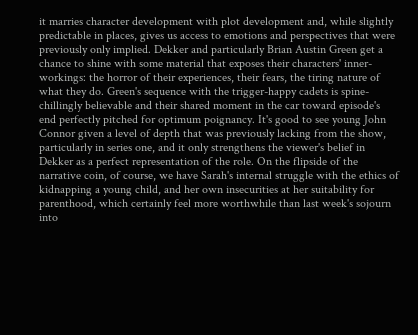it marries character development with plot development and, while slightly predictable in places, gives us access to emotions and perspectives that were previously only implied. Dekker and particularly Brian Austin Green get a chance to shine with some material that exposes their characters' inner-workings: the horror of their experiences, their fears, the tiring nature of what they do. Green's sequence with the trigger-happy cadets is spine-chillingly believable and their shared moment in the car toward episode's end perfectly pitched for optimum poignancy. It's good to see young John Connor given a level of depth that was previously lacking from the show, particularly in series one, and it only strengthens the viewer's belief in Dekker as a perfect representation of the role. On the flipside of the narrative coin, of course, we have Sarah's internal struggle with the ethics of kidnapping a young child, and her own insecurities at her suitability for parenthood, which certainly feel more worthwhile than last week's sojourn into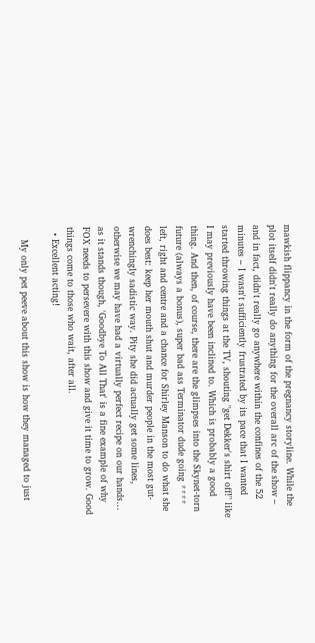mawkish flippancy in the form of the pregnancy storyline. While the plot itself didn't really do anything for the overall arc of the show – and in fact, didn't really go anywhere within the confines of the 52 minutes – I wasn't sufficiently frustrated by its pace that I wanted started throwing things at the TV, shouting "get Dekker's shirt off!" like I may previously have been inclined to. Which is probably a good thing. And then, of course, there are the glimpses into the Skynet-torn future (always a bonus), super bad ass Terminator dude going **** left, right and centre and a chance for Shirley Manson to do what she does best: keep her mouth shut and murder people in the most gut-wrenchingly sadistic way. Pity she did actually get some lines, otherwise we may have had a virtually perfect recipe on our hands… as it stands though, 'Goodbye To All That' is a fine example of why FOX needs to persevere with this show and give it time to grow. Good things come to those who wait, after all.
  • Excellent acting!

    My only pet peeve about this show is how they managed to just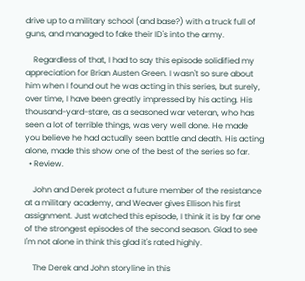drive up to a military school (and base?) with a truck full of guns, and managed to fake their ID's into the army.

    Regardless of that, I had to say this episode solidified my appreciation for Brian Austen Green. I wasn't so sure about him when I found out he was acting in this series, but surely, over time, I have been greatly impressed by his acting. His thousand-yard-stare, as a seasoned war veteran, who has seen a lot of terrible things, was very well done. He made you believe he had actually seen battle and death. His acting alone, made this show one of the best of the series so far.
  • Review.

    John and Derek protect a future member of the resistance at a military academy, and Weaver gives Ellison his first assignment. Just watched this episode, I think it is by far one of the strongest episodes of the second season. Glad to see I'm not alone in think this glad it's rated highly.

    The Derek and John storyline in this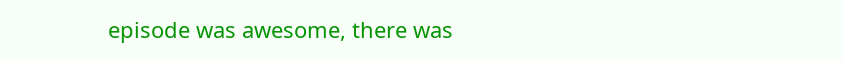episode was awesome, there was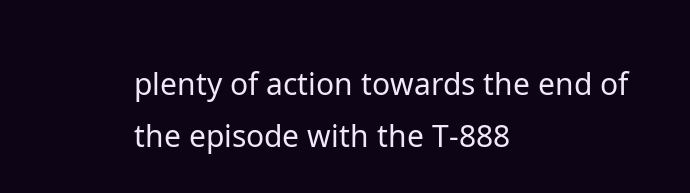plenty of action towards the end of the episode with the T-888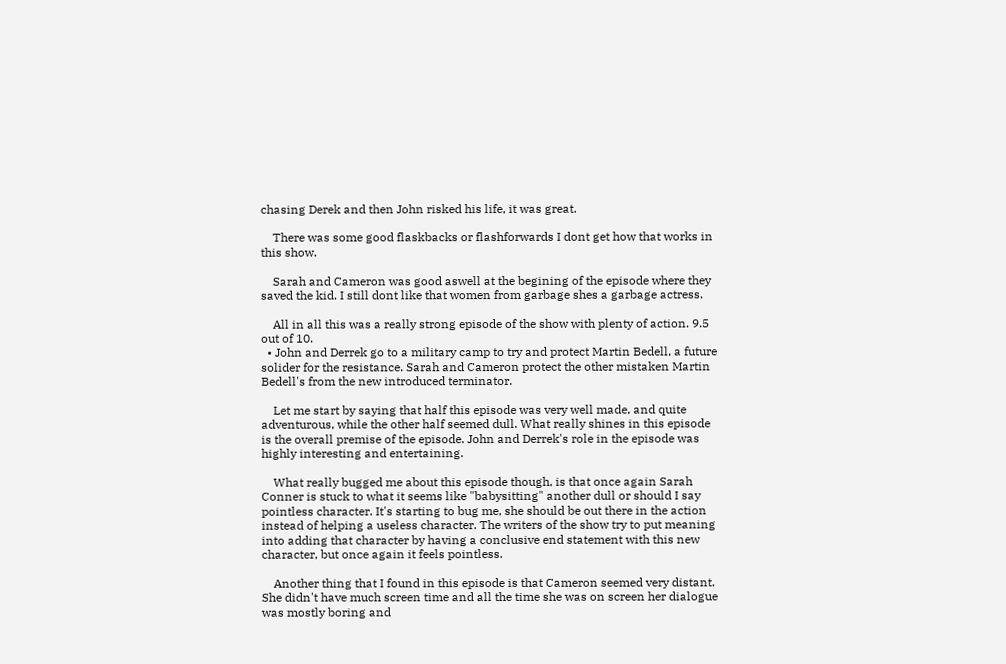chasing Derek and then John risked his life, it was great.

    There was some good flaskbacks or flashforwards I dont get how that works in this show.

    Sarah and Cameron was good aswell at the begining of the episode where they saved the kid. I still dont like that women from garbage shes a garbage actress.

    All in all this was a really strong episode of the show with plenty of action. 9.5 out of 10.
  • John and Derrek go to a military camp to try and protect Martin Bedell, a future solider for the resistance. Sarah and Cameron protect the other mistaken Martin Bedell's from the new introduced terminator.

    Let me start by saying that half this episode was very well made, and quite adventurous, while the other half seemed dull. What really shines in this episode is the overall premise of the episode. John and Derrek's role in the episode was highly interesting and entertaining.

    What really bugged me about this episode though, is that once again Sarah Conner is stuck to what it seems like "babysitting" another dull or should I say pointless character. It's starting to bug me, she should be out there in the action instead of helping a useless character. The writers of the show try to put meaning into adding that character by having a conclusive end statement with this new character, but once again it feels pointless.

    Another thing that I found in this episode is that Cameron seemed very distant. She didn't have much screen time and all the time she was on screen her dialogue was mostly boring and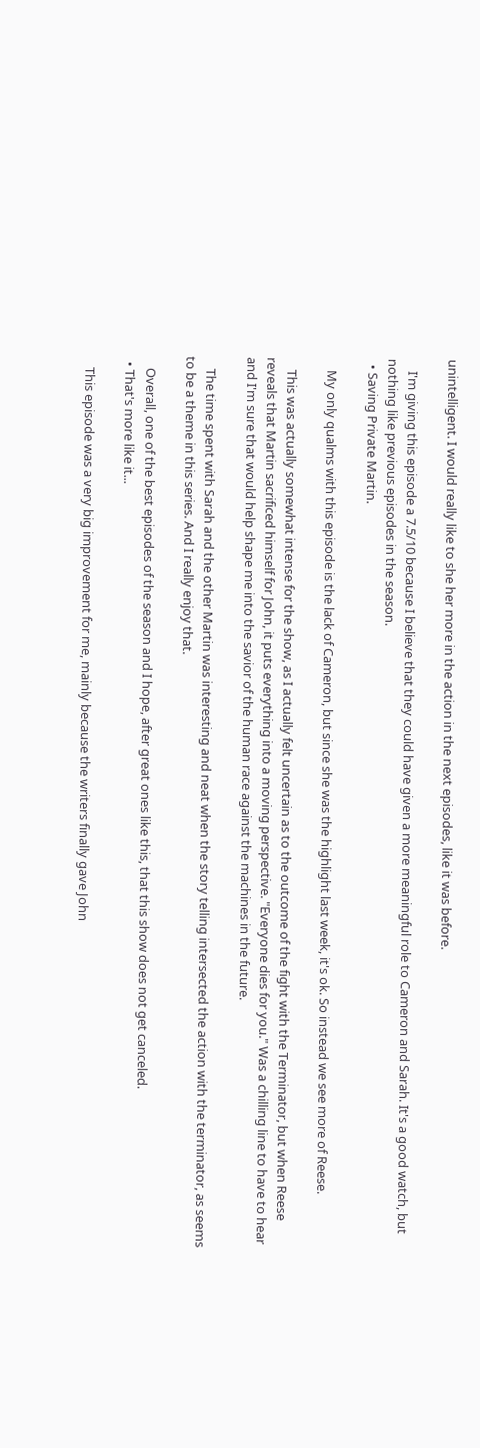unintelligent. I would really like to she her more in the action in the next episodes, like it was before.

    I'm giving this episode a 7.5/10 because I believe that they could have given a more meaningful role to Cameron and Sarah. It's a good watch, but nothing like previous episodes in the season.
  • Saving Private Martin.

    My only qualms with this episode is the lack of Cameron, but since she was the highlight last week, it's ok. So instead we see more of Reese.

    This was actually somewhat intense for the show, as I actually felt uncertain as to the outcome of the fight with the Terminator, but when Reese reveals that Martin sacrificed himself for John, it puts everything into a moving perspective. "Everyone dies for you." Was a chilling line to have to hear and I'm sure that would help shape me into the savior of the human race against the machines in the future.

    The time spent with Sarah and the other Martin was interesting and neat when the story telling intersected the action with the terminator, as seems to be a theme in this series. And I really enjoy that.

    Overall, one of the best episodes of the season and I hope, after great ones like this, that this show does not get canceled.
  • That's more like it...

    This episode was a very big improvement for me, mainly because the writers finally gave John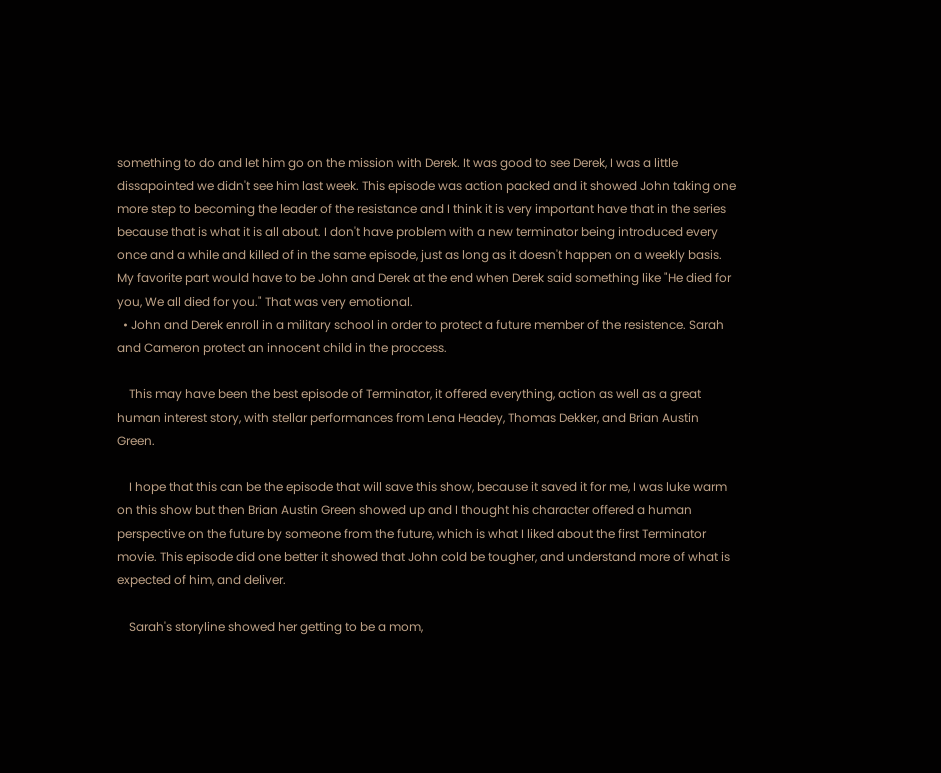something to do and let him go on the mission with Derek. It was good to see Derek, I was a little dissapointed we didn't see him last week. This episode was action packed and it showed John taking one more step to becoming the leader of the resistance and I think it is very important have that in the series because that is what it is all about. I don't have problem with a new terminator being introduced every once and a while and killed of in the same episode, just as long as it doesn't happen on a weekly basis. My favorite part would have to be John and Derek at the end when Derek said something like "He died for you, We all died for you." That was very emotional.
  • John and Derek enroll in a military school in order to protect a future member of the resistence. Sarah and Cameron protect an innocent child in the proccess.

    This may have been the best episode of Terminator, it offered everything, action as well as a great human interest story, with stellar performances from Lena Headey, Thomas Dekker, and Brian Austin Green.

    I hope that this can be the episode that will save this show, because it saved it for me, I was luke warm on this show but then Brian Austin Green showed up and I thought his character offered a human perspective on the future by someone from the future, which is what I liked about the first Terminator movie. This episode did one better it showed that John cold be tougher, and understand more of what is expected of him, and deliver.

    Sarah's storyline showed her getting to be a mom,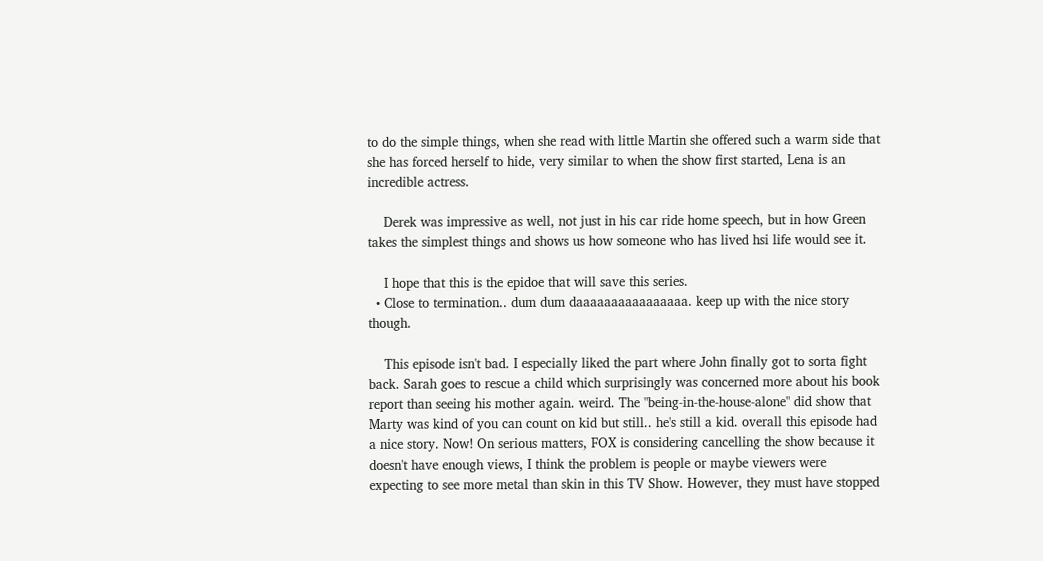to do the simple things, when she read with little Martin she offered such a warm side that she has forced herself to hide, very similar to when the show first started, Lena is an incredible actress.

    Derek was impressive as well, not just in his car ride home speech, but in how Green takes the simplest things and shows us how someone who has lived hsi life would see it.

    I hope that this is the epidoe that will save this series.
  • Close to termination.. dum dum daaaaaaaaaaaaaaaa. keep up with the nice story though.

    This episode isn't bad. I especially liked the part where John finally got to sorta fight back. Sarah goes to rescue a child which surprisingly was concerned more about his book report than seeing his mother again. weird. The "being-in-the-house-alone" did show that Marty was kind of you can count on kid but still.. he's still a kid. overall this episode had a nice story. Now! On serious matters, FOX is considering cancelling the show because it doesn't have enough views, I think the problem is people or maybe viewers were expecting to see more metal than skin in this TV Show. However, they must have stopped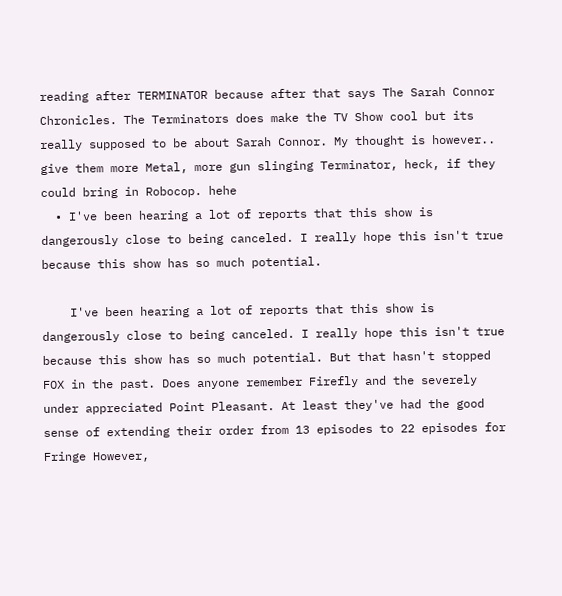reading after TERMINATOR because after that says The Sarah Connor Chronicles. The Terminators does make the TV Show cool but its really supposed to be about Sarah Connor. My thought is however.. give them more Metal, more gun slinging Terminator, heck, if they could bring in Robocop. hehe
  • I've been hearing a lot of reports that this show is dangerously close to being canceled. I really hope this isn't true because this show has so much potential.

    I've been hearing a lot of reports that this show is dangerously close to being canceled. I really hope this isn't true because this show has so much potential. But that hasn't stopped FOX in the past. Does anyone remember Firefly and the severely under appreciated Point Pleasant. At least they've had the good sense of extending their order from 13 episodes to 22 episodes for Fringe However,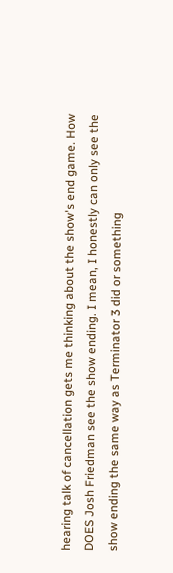hearing talk of cancellation gets me thinking about the show's end game. How DOES Josh Friedman see the show ending. I mean, I honestly can only see the show ending the same way as Terminator 3 did or something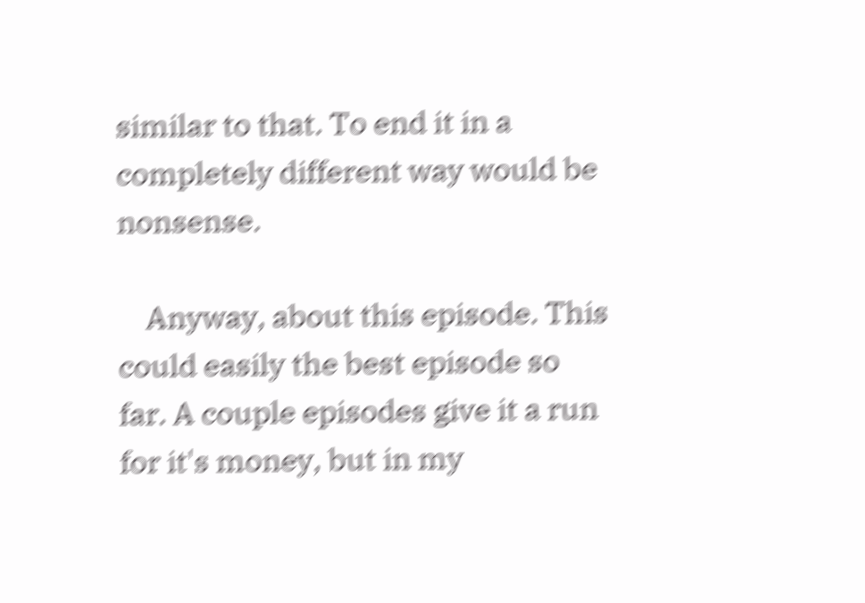similar to that. To end it in a completely different way would be nonsense.

    Anyway, about this episode. This could easily the best episode so far. A couple episodes give it a run for it's money, but in my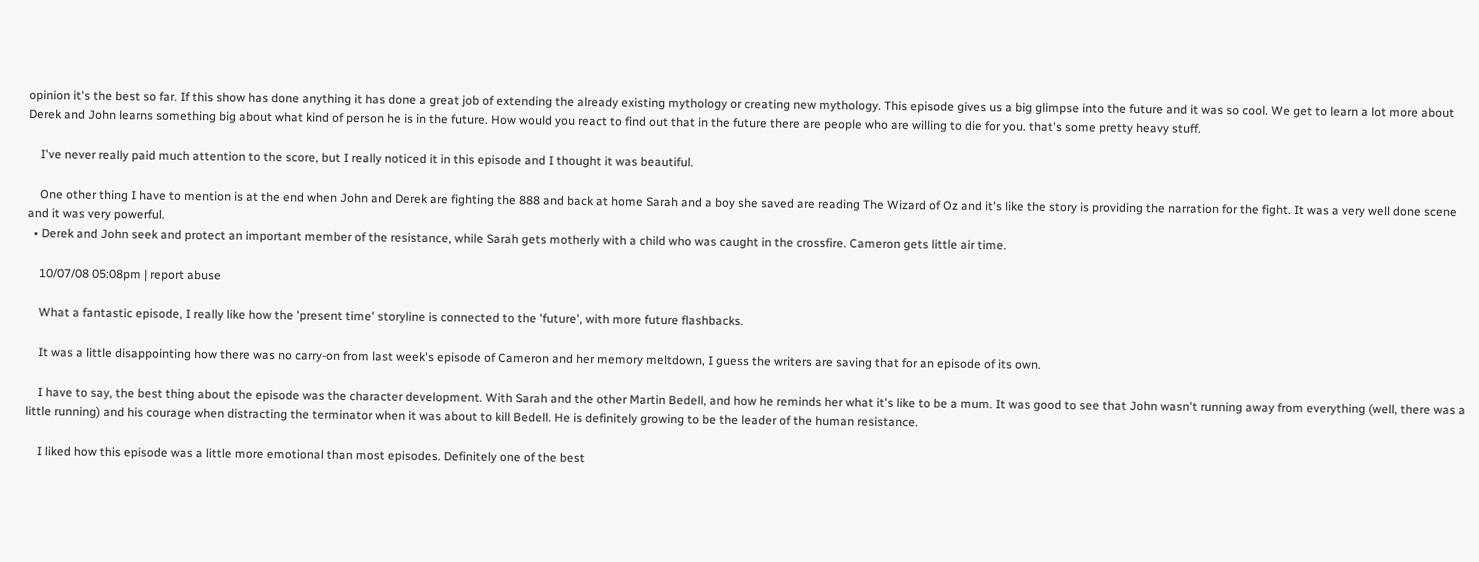opinion it's the best so far. If this show has done anything it has done a great job of extending the already existing mythology or creating new mythology. This episode gives us a big glimpse into the future and it was so cool. We get to learn a lot more about Derek and John learns something big about what kind of person he is in the future. How would you react to find out that in the future there are people who are willing to die for you. that's some pretty heavy stuff.

    I've never really paid much attention to the score, but I really noticed it in this episode and I thought it was beautiful.

    One other thing I have to mention is at the end when John and Derek are fighting the 888 and back at home Sarah and a boy she saved are reading The Wizard of Oz and it's like the story is providing the narration for the fight. It was a very well done scene and it was very powerful.
  • Derek and John seek and protect an important member of the resistance, while Sarah gets motherly with a child who was caught in the crossfire. Cameron gets little air time.

    10/07/08 05:08pm | report abuse

    What a fantastic episode, I really like how the 'present time' storyline is connected to the 'future', with more future flashbacks.

    It was a little disappointing how there was no carry-on from last week's episode of Cameron and her memory meltdown, I guess the writers are saving that for an episode of its own.

    I have to say, the best thing about the episode was the character development. With Sarah and the other Martin Bedell, and how he reminds her what it's like to be a mum. It was good to see that John wasn't running away from everything (well, there was a little running) and his courage when distracting the terminator when it was about to kill Bedell. He is definitely growing to be the leader of the human resistance.

    I liked how this episode was a little more emotional than most episodes. Definitely one of the best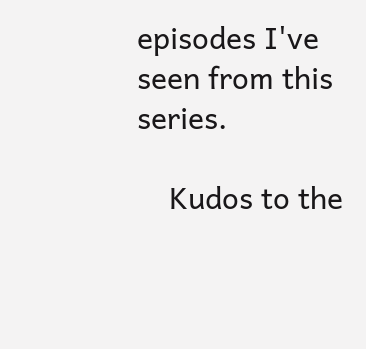episodes I've seen from this series.

    Kudos to the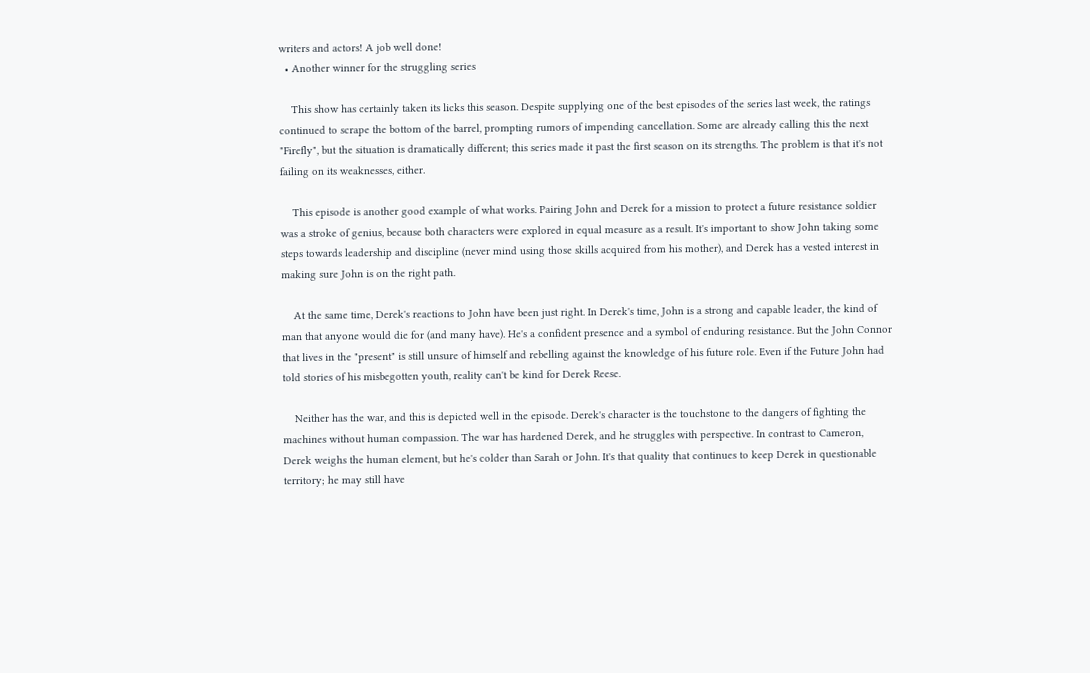writers and actors! A job well done!
  • Another winner for the struggling series

    This show has certainly taken its licks this season. Despite supplying one of the best episodes of the series last week, the ratings continued to scrape the bottom of the barrel, prompting rumors of impending cancellation. Some are already calling this the next "Firefly", but the situation is dramatically different; this series made it past the first season on its strengths. The problem is that it's not failing on its weaknesses, either.

    This episode is another good example of what works. Pairing John and Derek for a mission to protect a future resistance soldier was a stroke of genius, because both characters were explored in equal measure as a result. It's important to show John taking some steps towards leadership and discipline (never mind using those skills acquired from his mother), and Derek has a vested interest in making sure John is on the right path.

    At the same time, Derek's reactions to John have been just right. In Derek's time, John is a strong and capable leader, the kind of man that anyone would die for (and many have). He's a confident presence and a symbol of enduring resistance. But the John Connor that lives in the "present" is still unsure of himself and rebelling against the knowledge of his future role. Even if the Future John had told stories of his misbegotten youth, reality can't be kind for Derek Reese.

    Neither has the war, and this is depicted well in the episode. Derek's character is the touchstone to the dangers of fighting the machines without human compassion. The war has hardened Derek, and he struggles with perspective. In contrast to Cameron, Derek weighs the human element, but he's colder than Sarah or John. It's that quality that continues to keep Derek in questionable territory; he may still have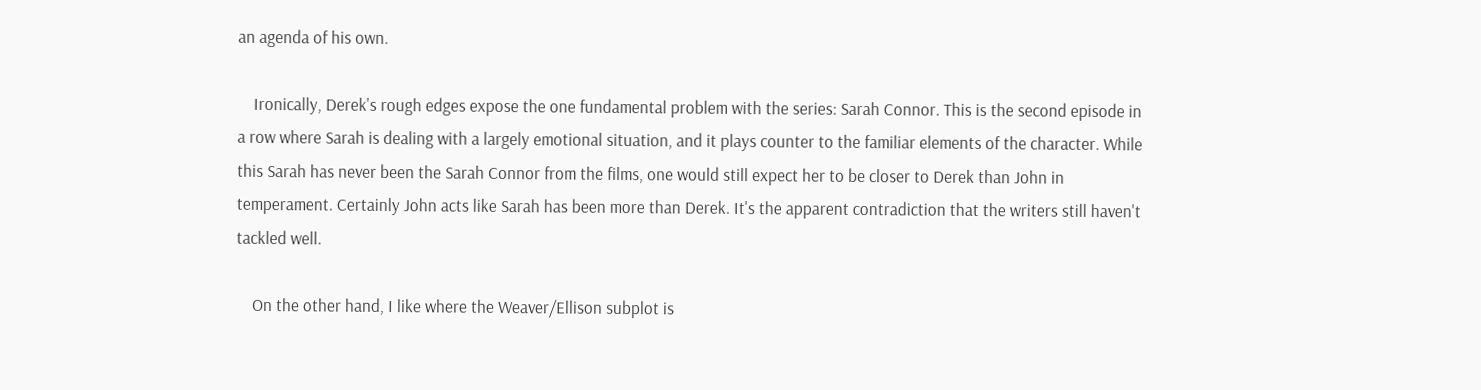an agenda of his own.

    Ironically, Derek's rough edges expose the one fundamental problem with the series: Sarah Connor. This is the second episode in a row where Sarah is dealing with a largely emotional situation, and it plays counter to the familiar elements of the character. While this Sarah has never been the Sarah Connor from the films, one would still expect her to be closer to Derek than John in temperament. Certainly John acts like Sarah has been more than Derek. It's the apparent contradiction that the writers still haven't tackled well.

    On the other hand, I like where the Weaver/Ellison subplot is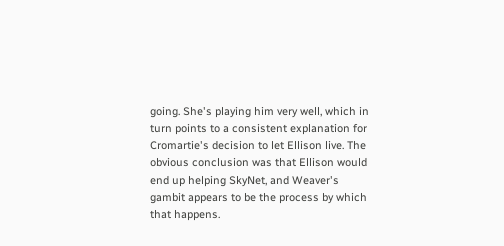going. She's playing him very well, which in turn points to a consistent explanation for Cromartie's decision to let Ellison live. The obvious conclusion was that Ellison would end up helping SkyNet, and Weaver's gambit appears to be the process by which that happens.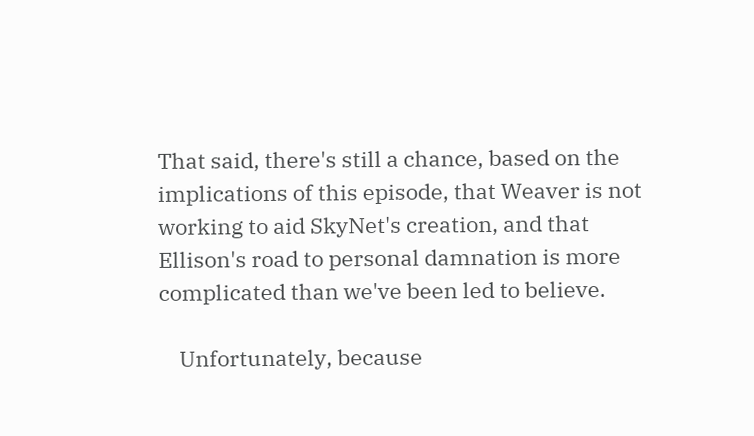That said, there's still a chance, based on the implications of this episode, that Weaver is not working to aid SkyNet's creation, and that Ellison's road to personal damnation is more complicated than we've been led to believe.

    Unfortunately, because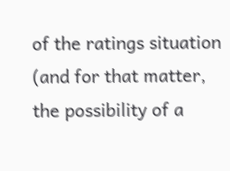of the ratings situation (and for that matter, the possibility of a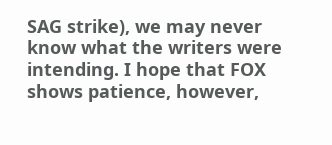SAG strike), we may never know what the writers were intending. I hope that FOX shows patience, however,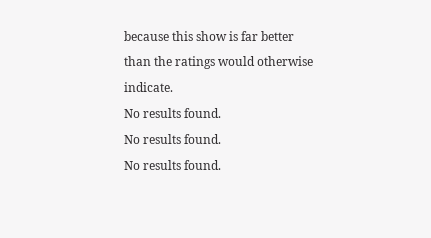because this show is far better than the ratings would otherwise indicate.
No results found.
No results found.
No results found.